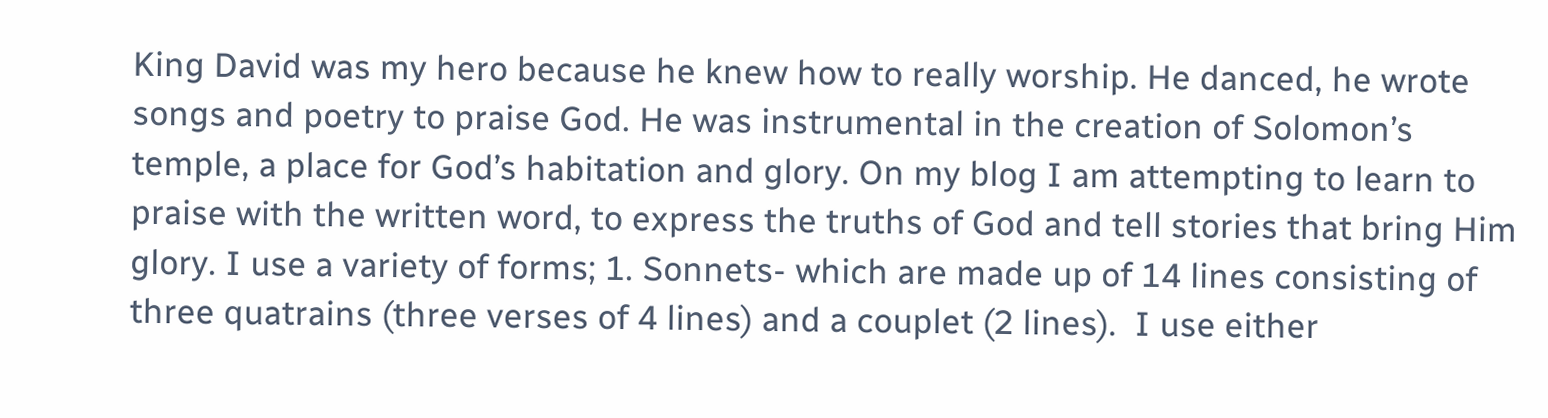King David was my hero because he knew how to really worship. He danced, he wrote songs and poetry to praise God. He was instrumental in the creation of Solomon’s temple, a place for God’s habitation and glory. On my blog I am attempting to learn to praise with the written word, to express the truths of God and tell stories that bring Him glory. I use a variety of forms; 1. Sonnets- which are made up of 14 lines consisting of three quatrains (three verses of 4 lines) and a couplet (2 lines).  I use either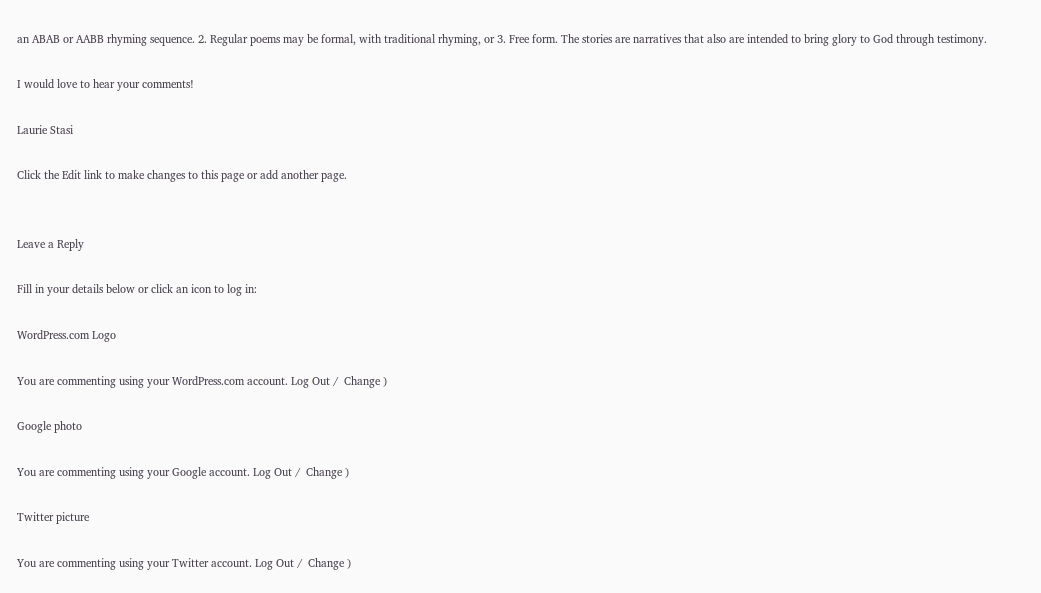an ABAB or AABB rhyming sequence. 2. Regular poems may be formal, with traditional rhyming, or 3. Free form. The stories are narratives that also are intended to bring glory to God through testimony.

I would love to hear your comments!

Laurie Stasi

Click the Edit link to make changes to this page or add another page.


Leave a Reply

Fill in your details below or click an icon to log in:

WordPress.com Logo

You are commenting using your WordPress.com account. Log Out /  Change )

Google photo

You are commenting using your Google account. Log Out /  Change )

Twitter picture

You are commenting using your Twitter account. Log Out /  Change )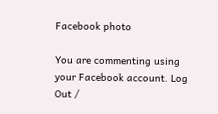Facebook photo

You are commenting using your Facebook account. Log Out /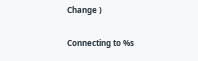Change )

Connecting to %s